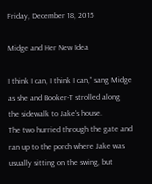Friday, December 18, 2015

Midge and Her New Idea

I think I can, I think I can,” sang Midge as she and Booker-T strolled along the sidewalk to Jake's house.
The two hurried through the gate and ran up to the porch where Jake was usually sitting on the swing, but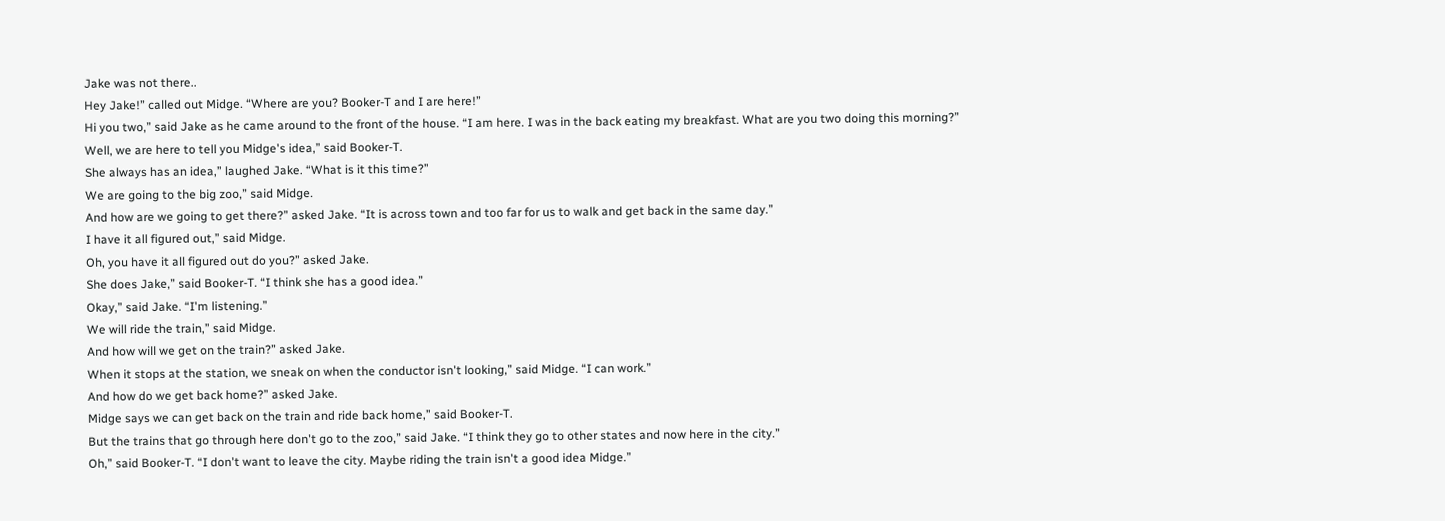Jake was not there..
Hey Jake!” called out Midge. “Where are you? Booker-T and I are here!”
Hi you two,” said Jake as he came around to the front of the house. “I am here. I was in the back eating my breakfast. What are you two doing this morning?”
Well, we are here to tell you Midge's idea,” said Booker-T.
She always has an idea,” laughed Jake. “What is it this time?”
We are going to the big zoo,” said Midge.
And how are we going to get there?” asked Jake. “It is across town and too far for us to walk and get back in the same day.”
I have it all figured out,” said Midge.
Oh, you have it all figured out do you?” asked Jake.
She does Jake,” said Booker-T. “I think she has a good idea.”
Okay,” said Jake. “I'm listening.”
We will ride the train,” said Midge.
And how will we get on the train?” asked Jake.
When it stops at the station, we sneak on when the conductor isn't looking,” said Midge. “I can work.”
And how do we get back home?” asked Jake.
Midge says we can get back on the train and ride back home,” said Booker-T.
But the trains that go through here don't go to the zoo,” said Jake. “I think they go to other states and now here in the city.”
Oh,” said Booker-T. “I don't want to leave the city. Maybe riding the train isn't a good idea Midge.”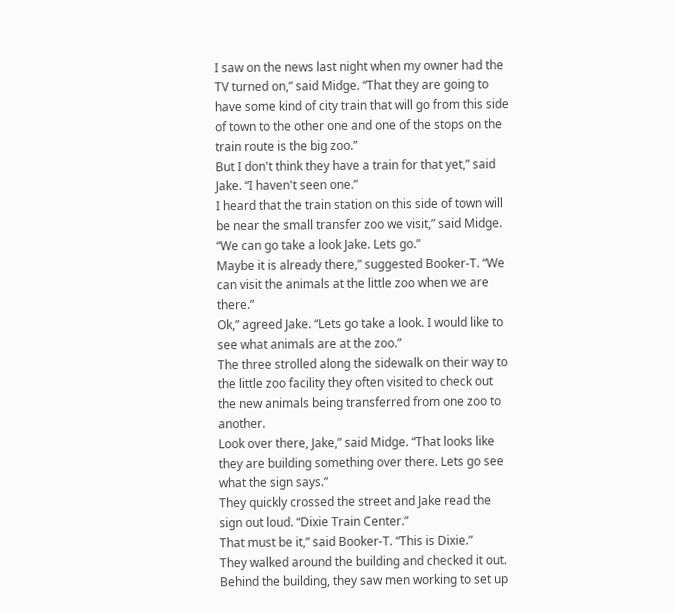I saw on the news last night when my owner had the TV turned on,” said Midge. “That they are going to have some kind of city train that will go from this side of town to the other one and one of the stops on the train route is the big zoo.”
But I don't think they have a train for that yet,” said Jake. “I haven't seen one.”
I heard that the train station on this side of town will be near the small transfer zoo we visit,” said Midge. “We can go take a look Jake. Lets go.”
Maybe it is already there,” suggested Booker-T. “We can visit the animals at the little zoo when we are there.”
Ok,” agreed Jake. “Lets go take a look. I would like to see what animals are at the zoo.”
The three strolled along the sidewalk on their way to the little zoo facility they often visited to check out the new animals being transferred from one zoo to another.
Look over there, Jake,” said Midge. “That looks like they are building something over there. Lets go see what the sign says.”
They quickly crossed the street and Jake read the sign out loud. “Dixie Train Center.”
That must be it,” said Booker-T. “This is Dixie.”
They walked around the building and checked it out. Behind the building, they saw men working to set up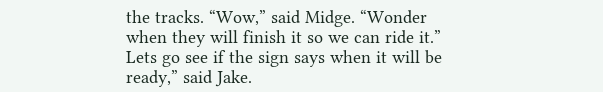the tracks. “Wow,” said Midge. “Wonder when they will finish it so we can ride it.”
Lets go see if the sign says when it will be ready,” said Jake.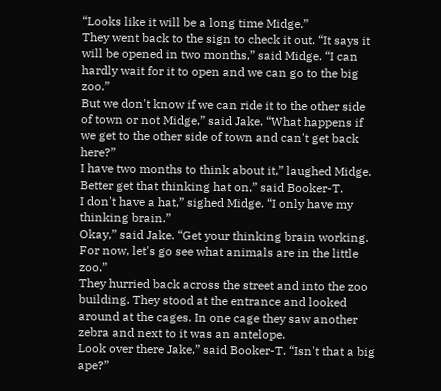“Looks like it will be a long time Midge.”
They went back to the sign to check it out. “It says it will be opened in two months,” said Midge. “I can hardly wait for it to open and we can go to the big zoo.”
But we don't know if we can ride it to the other side of town or not Midge,” said Jake. “What happens if we get to the other side of town and can't get back here?”
I have two months to think about it,” laughed Midge.
Better get that thinking hat on,” said Booker-T.
I don't have a hat,” sighed Midge. “I only have my thinking brain.”
Okay,” said Jake. “Get your thinking brain working. For now, let's go see what animals are in the little zoo.”
They hurried back across the street and into the zoo building. They stood at the entrance and looked around at the cages. In one cage they saw another zebra and next to it was an antelope.
Look over there Jake,” said Booker-T. “Isn't that a big ape?”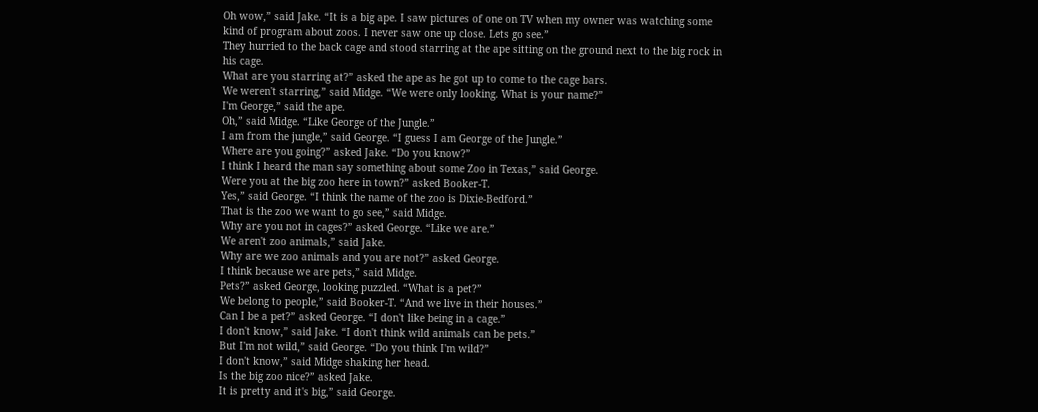Oh wow,” said Jake. “It is a big ape. I saw pictures of one on TV when my owner was watching some kind of program about zoos. I never saw one up close. Lets go see.”
They hurried to the back cage and stood starring at the ape sitting on the ground next to the big rock in his cage.
What are you starring at?” asked the ape as he got up to come to the cage bars.
We weren't starring,” said Midge. “We were only looking. What is your name?”
I'm George,” said the ape.
Oh,” said Midge. “Like George of the Jungle.”
I am from the jungle,” said George. “I guess I am George of the Jungle.”
Where are you going?” asked Jake. “Do you know?”
I think I heard the man say something about some Zoo in Texas,” said George.
Were you at the big zoo here in town?” asked Booker-T.
Yes,” said George. “I think the name of the zoo is Dixie-Bedford.”
That is the zoo we want to go see,” said Midge.
Why are you not in cages?” asked George. “Like we are.”
We aren't zoo animals,” said Jake.
Why are we zoo animals and you are not?” asked George.
I think because we are pets,” said Midge.
Pets?” asked George, looking puzzled. “What is a pet?”
We belong to people,” said Booker-T. “And we live in their houses.”
Can I be a pet?” asked George. “I don't like being in a cage.”
I don't know,” said Jake. “I don't think wild animals can be pets.”
But I'm not wild,” said George. “Do you think I'm wild?”
I don't know,” said Midge shaking her head.
Is the big zoo nice?” asked Jake.
It is pretty and it's big,” said George.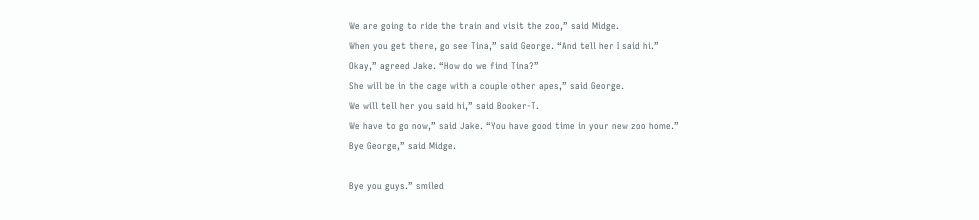We are going to ride the train and visit the zoo,” said Midge.
When you get there, go see Tina,” said George. “And tell her I said hi.”
Okay,” agreed Jake. “How do we find Tina?”
She will be in the cage with a couple other apes,” said George.
We will tell her you said hi,” said Booker-T.
We have to go now,” said Jake. “You have good time in your new zoo home.”
Bye George,” said Midge.

Bye you guys.” smiled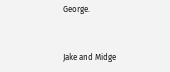George.


Jake and Midge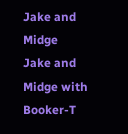Jake and Midge
Jake and Midge with Booker-T